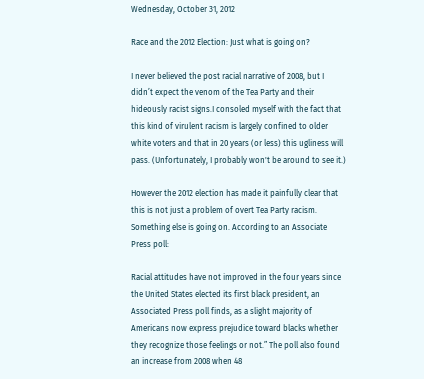Wednesday, October 31, 2012

Race and the 2012 Election: Just what is going on?

I never believed the post racial narrative of 2008, but I didn’t expect the venom of the Tea Party and their hideously racist signs.I consoled myself with the fact that this kind of virulent racism is largely confined to older white voters and that in 20 years (or less) this ugliness will pass. (Unfortunately, I probably won't be around to see it.)

However the 2012 election has made it painfully clear that this is not just a problem of overt Tea Party racism. Something else is going on. According to an Associate Press poll:

Racial attitudes have not improved in the four years since the United States elected its first black president, an Associated Press poll finds, as a slight majority of Americans now express prejudice toward blacks whether they recognize those feelings or not.” The poll also found an increase from 2008 when 48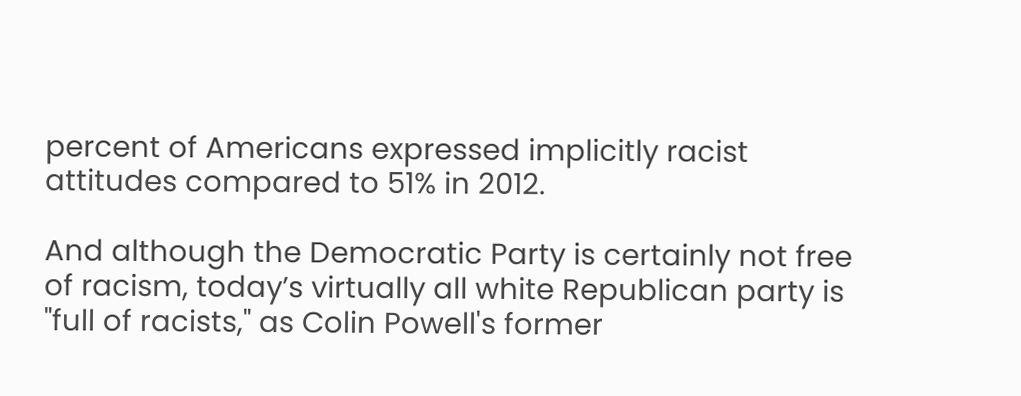percent of Americans expressed implicitly racist attitudes compared to 51% in 2012.

And although the Democratic Party is certainly not free of racism, today’s virtually all white Republican party is "full of racists," as Colin Powell's former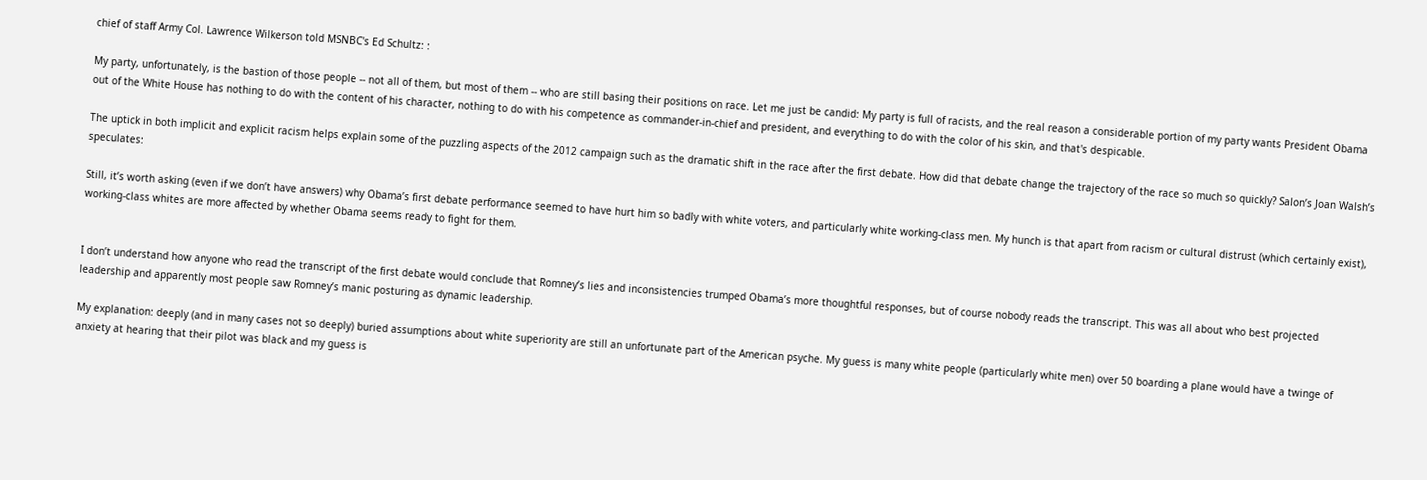chief of staff Army Col. Lawrence Wilkerson told MSNBC's Ed Schultz: :

My party, unfortunately, is the bastion of those people -- not all of them, but most of them -- who are still basing their positions on race. Let me just be candid: My party is full of racists, and the real reason a considerable portion of my party wants President Obama out of the White House has nothing to do with the content of his character, nothing to do with his competence as commander-in-chief and president, and everything to do with the color of his skin, and that's despicable.

The uptick in both implicit and explicit racism helps explain some of the puzzling aspects of the 2012 campaign such as the dramatic shift in the race after the first debate. How did that debate change the trajectory of the race so much so quickly? Salon’s Joan Walsh’s speculates:

Still, it’s worth asking (even if we don’t have answers) why Obama’s first debate performance seemed to have hurt him so badly with white voters, and particularly white working-class men. My hunch is that apart from racism or cultural distrust (which certainly exist), working-class whites are more affected by whether Obama seems ready to fight for them.


I don’t understand how anyone who read the transcript of the first debate would conclude that Romney’s lies and inconsistencies trumped Obama’s more thoughtful responses, but of course nobody reads the transcript. This was all about who best projected leadership and apparently most people saw Romney’s manic posturing as dynamic leadership.

My explanation: deeply (and in many cases not so deeply) buried assumptions about white superiority are still an unfortunate part of the American psyche. My guess is many white people (particularly white men) over 50 boarding a plane would have a twinge of anxiety at hearing that their pilot was black and my guess is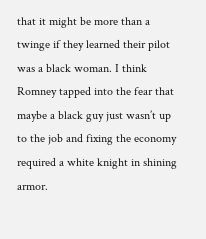that it might be more than a twinge if they learned their pilot was a black woman. I think Romney tapped into the fear that maybe a black guy just wasn’t up to the job and fixing the economy required a white knight in shining armor.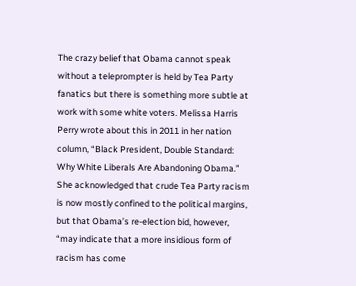The crazy belief that Obama cannot speak without a teleprompter is held by Tea Party fanatics but there is something more subtle at work with some white voters. Melissa Harris Perry wrote about this in 2011 in her nation column, “Black President, Double Standard: Why White Liberals Are Abandoning Obama.” She acknowledged that crude Tea Party racism is now mostly confined to the political margins, but that Obama’s re-election bid, however, “may indicate that a more insidious form of racism has come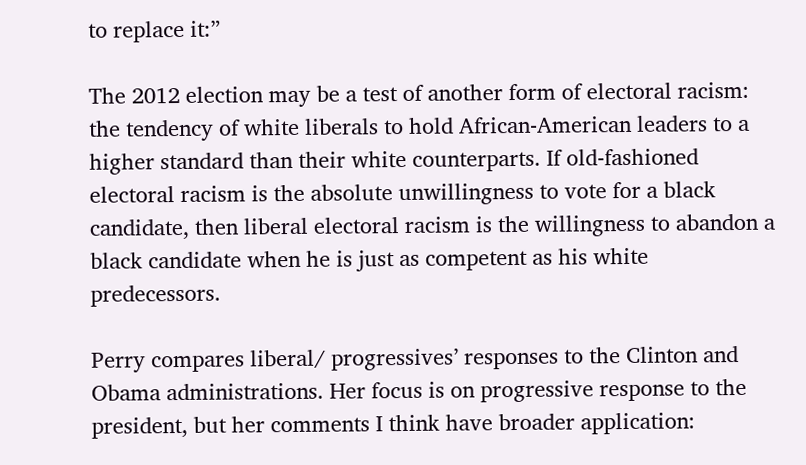to replace it:”

The 2012 election may be a test of another form of electoral racism: the tendency of white liberals to hold African-American leaders to a higher standard than their white counterparts. If old-fashioned electoral racism is the absolute unwillingness to vote for a black candidate, then liberal electoral racism is the willingness to abandon a black candidate when he is just as competent as his white predecessors.

Perry compares liberal/ progressives’ responses to the Clinton and Obama administrations. Her focus is on progressive response to the president, but her comments I think have broader application: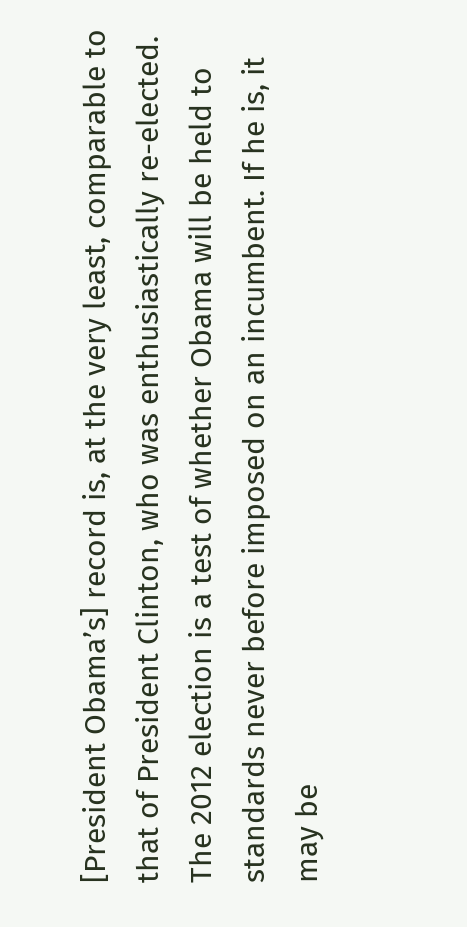[President Obama’s] record is, at the very least, comparable to that of President Clinton, who was enthusiastically re-elected. The 2012 election is a test of whether Obama will be held to standards never before imposed on an incumbent. If he is, it may be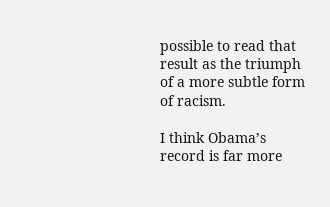possible to read that result as the triumph of a more subtle form of racism.

I think Obama’s record is far more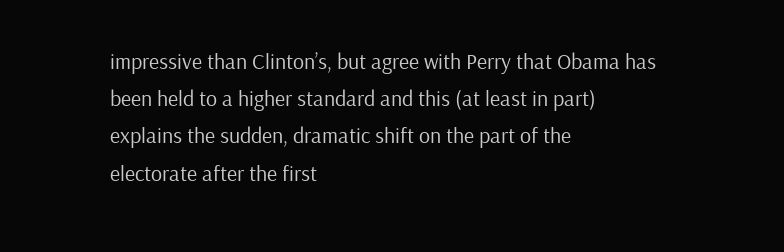impressive than Clinton’s, but agree with Perry that Obama has been held to a higher standard and this (at least in part) explains the sudden, dramatic shift on the part of the electorate after the first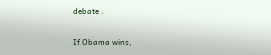debate .

If Obama wins,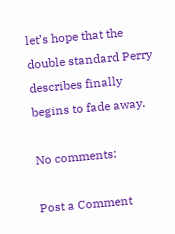let’s hope that the double standard Perry describes finally begins to fade away.

No comments:

Post a Comment